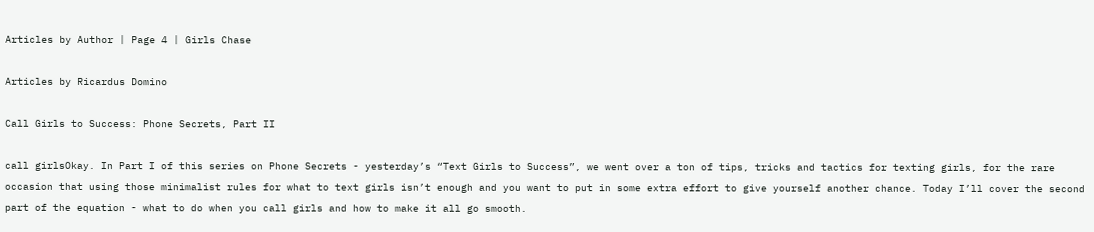Articles by Author | Page 4 | Girls Chase

Articles by Ricardus Domino

Call Girls to Success: Phone Secrets, Part II

call girlsOkay. In Part I of this series on Phone Secrets - yesterday’s “Text Girls to Success”, we went over a ton of tips, tricks and tactics for texting girls, for the rare occasion that using those minimalist rules for what to text girls isn’t enough and you want to put in some extra effort to give yourself another chance. Today I’ll cover the second part of the equation - what to do when you call girls and how to make it all go smooth.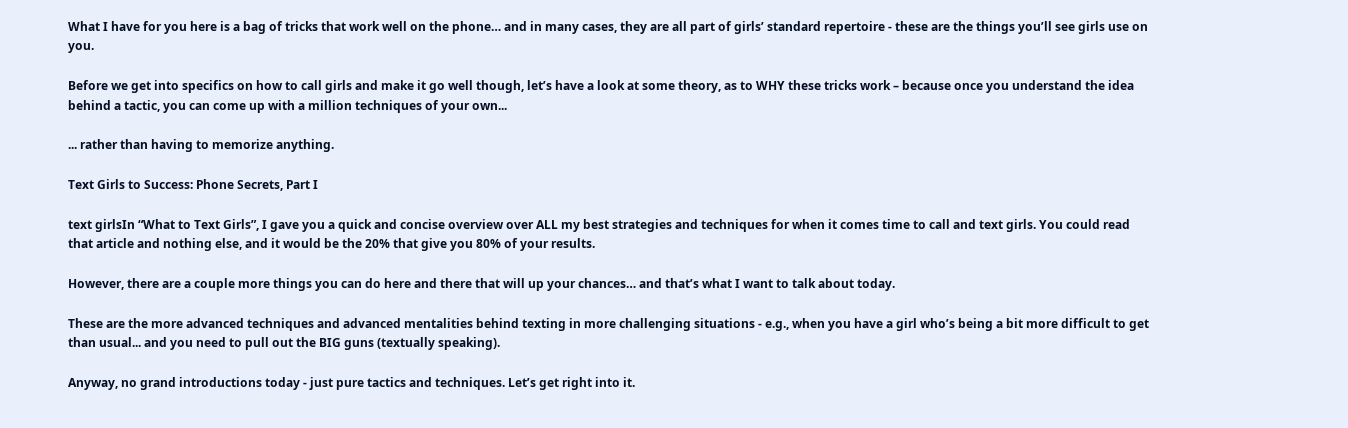What I have for you here is a bag of tricks that work well on the phone… and in many cases, they are all part of girls’ standard repertoire - these are the things you’ll see girls use on you.

Before we get into specifics on how to call girls and make it go well though, let’s have a look at some theory, as to WHY these tricks work – because once you understand the idea behind a tactic, you can come up with a million techniques of your own...

... rather than having to memorize anything.

Text Girls to Success: Phone Secrets, Part I

text girlsIn “What to Text Girls”, I gave you a quick and concise overview over ALL my best strategies and techniques for when it comes time to call and text girls. You could read that article and nothing else, and it would be the 20% that give you 80% of your results.

However, there are a couple more things you can do here and there that will up your chances… and that’s what I want to talk about today.

These are the more advanced techniques and advanced mentalities behind texting in more challenging situations - e.g., when you have a girl who’s being a bit more difficult to get than usual... and you need to pull out the BIG guns (textually speaking).

Anyway, no grand introductions today - just pure tactics and techniques. Let’s get right into it.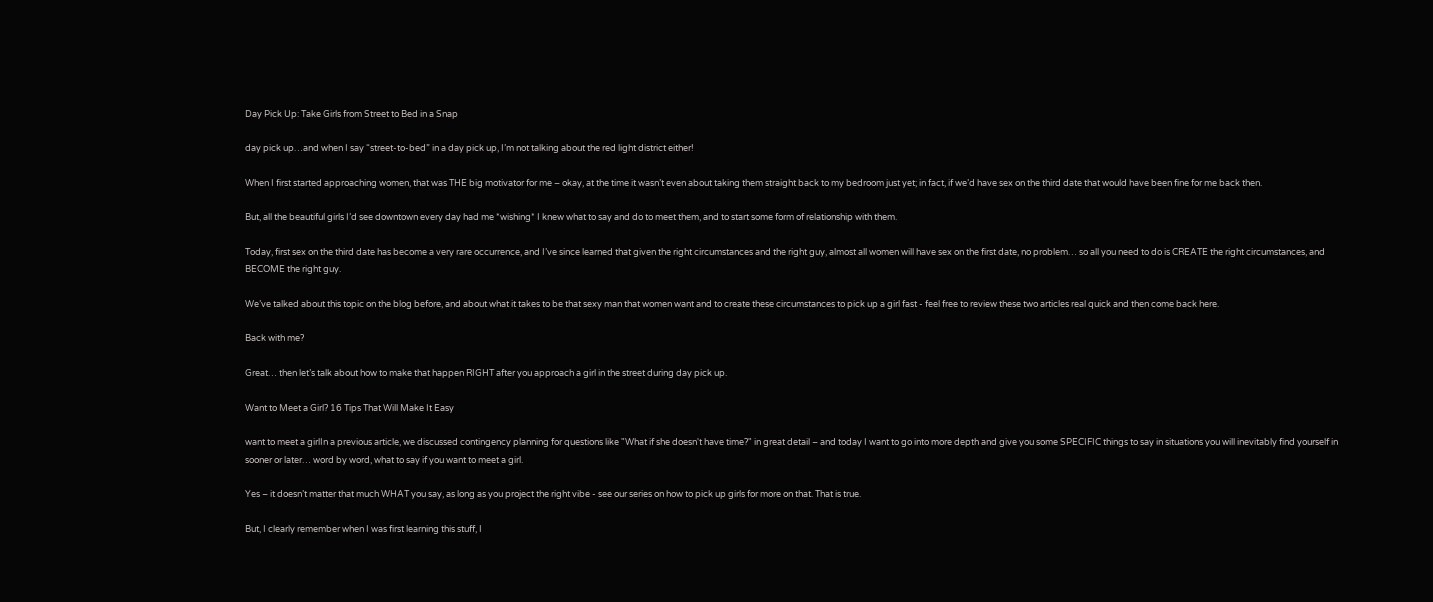Day Pick Up: Take Girls from Street to Bed in a Snap

day pick up…and when I say “street-to-bed” in a day pick up, I’m not talking about the red light district either!

When I first started approaching women, that was THE big motivator for me – okay, at the time it wasn’t even about taking them straight back to my bedroom just yet; in fact, if we’d have sex on the third date that would have been fine for me back then.

But, all the beautiful girls I’d see downtown every day had me *wishing* I knew what to say and do to meet them, and to start some form of relationship with them.

Today, first sex on the third date has become a very rare occurrence, and I’ve since learned that given the right circumstances and the right guy, almost all women will have sex on the first date, no problem… so all you need to do is CREATE the right circumstances, and BECOME the right guy.

We’ve talked about this topic on the blog before, and about what it takes to be that sexy man that women want and to create these circumstances to pick up a girl fast - feel free to review these two articles real quick and then come back here.

Back with me?

Great… then let’s talk about how to make that happen RIGHT after you approach a girl in the street during day pick up.

Want to Meet a Girl? 16 Tips That Will Make It Easy

want to meet a girlIn a previous article, we discussed contingency planning for questions like "What if she doesn't have time?" in great detail – and today I want to go into more depth and give you some SPECIFIC things to say in situations you will inevitably find yourself in sooner or later… word by word, what to say if you want to meet a girl.

Yes – it doesn’t matter that much WHAT you say, as long as you project the right vibe - see our series on how to pick up girls for more on that. That is true.

But, I clearly remember when I was first learning this stuff, I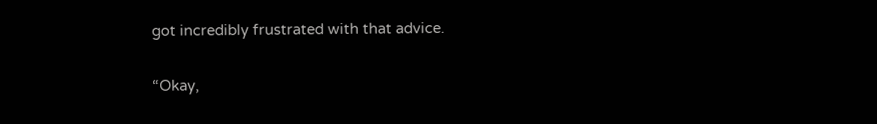got incredibly frustrated with that advice.

“Okay,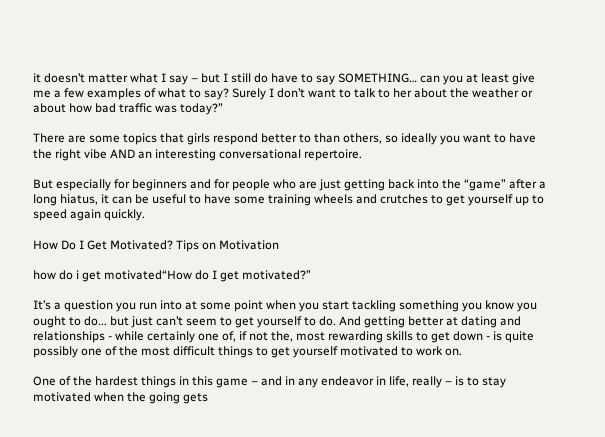it doesn’t matter what I say – but I still do have to say SOMETHING… can you at least give me a few examples of what to say? Surely I don’t want to talk to her about the weather or about how bad traffic was today?”

There are some topics that girls respond better to than others, so ideally you want to have the right vibe AND an interesting conversational repertoire.

But especially for beginners and for people who are just getting back into the “game” after a long hiatus, it can be useful to have some training wheels and crutches to get yourself up to speed again quickly.

How Do I Get Motivated? Tips on Motivation

how do i get motivated“How do I get motivated?”

It’s a question you run into at some point when you start tackling something you know you ought to do... but just can’t seem to get yourself to do. And getting better at dating and relationships - while certainly one of, if not the, most rewarding skills to get down - is quite possibly one of the most difficult things to get yourself motivated to work on.

One of the hardest things in this game – and in any endeavor in life, really – is to stay motivated when the going gets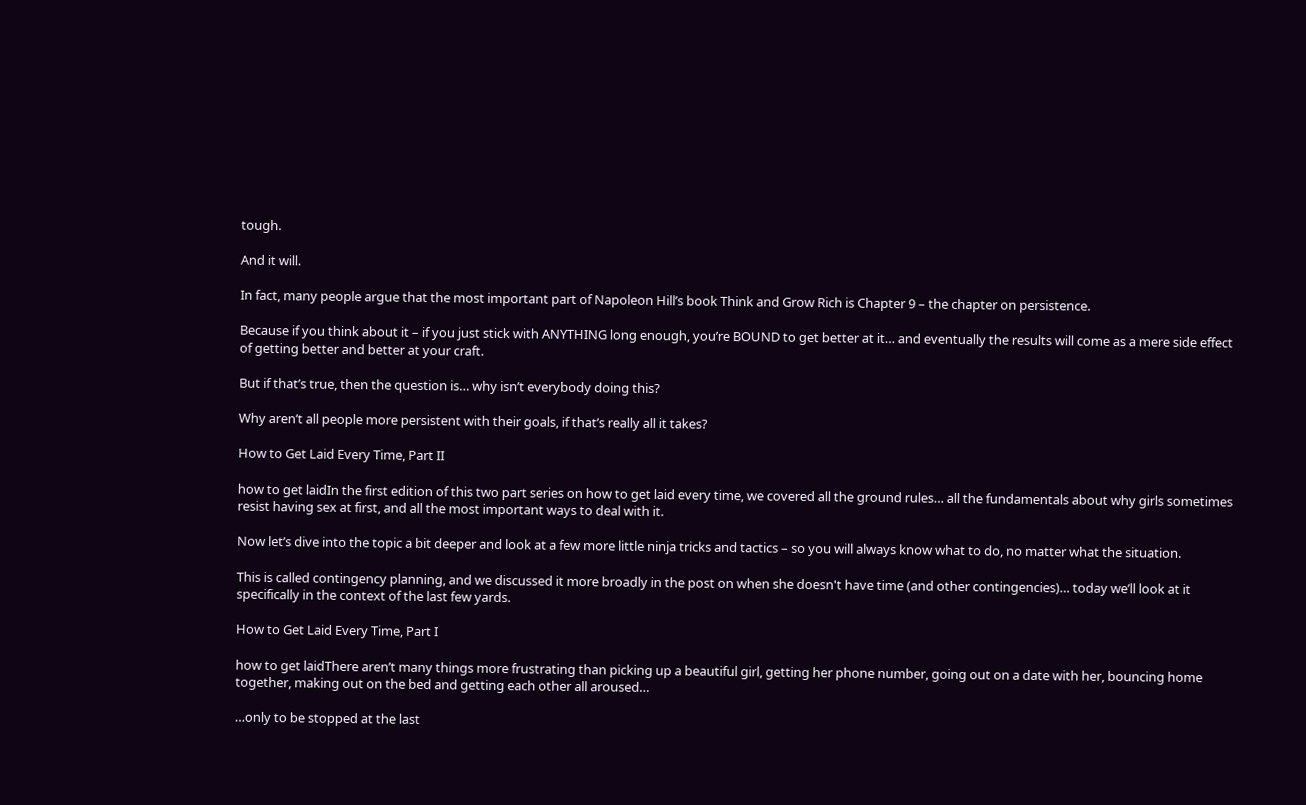tough.

And it will.

In fact, many people argue that the most important part of Napoleon Hill’s book Think and Grow Rich is Chapter 9 – the chapter on persistence.

Because if you think about it – if you just stick with ANYTHING long enough, you’re BOUND to get better at it… and eventually the results will come as a mere side effect of getting better and better at your craft.

But if that’s true, then the question is… why isn’t everybody doing this?

Why aren’t all people more persistent with their goals, if that’s really all it takes?

How to Get Laid Every Time, Part II

how to get laidIn the first edition of this two part series on how to get laid every time, we covered all the ground rules… all the fundamentals about why girls sometimes resist having sex at first, and all the most important ways to deal with it.

Now let’s dive into the topic a bit deeper and look at a few more little ninja tricks and tactics – so you will always know what to do, no matter what the situation.

This is called contingency planning, and we discussed it more broadly in the post on when she doesn't have time (and other contingencies)… today we’ll look at it specifically in the context of the last few yards.

How to Get Laid Every Time, Part I

how to get laidThere aren’t many things more frustrating than picking up a beautiful girl, getting her phone number, going out on a date with her, bouncing home together, making out on the bed and getting each other all aroused…

…only to be stopped at the last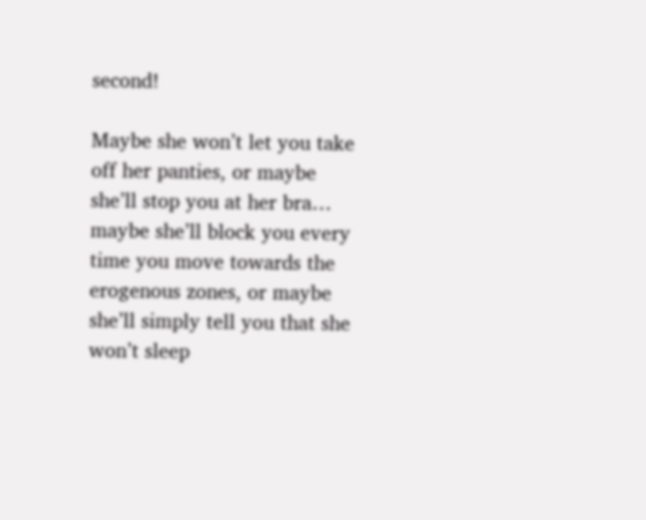second!

Maybe she won’t let you take off her panties, or maybe she’ll stop you at her bra… maybe she’ll block you every time you move towards the erogenous zones, or maybe she’ll simply tell you that she won’t sleep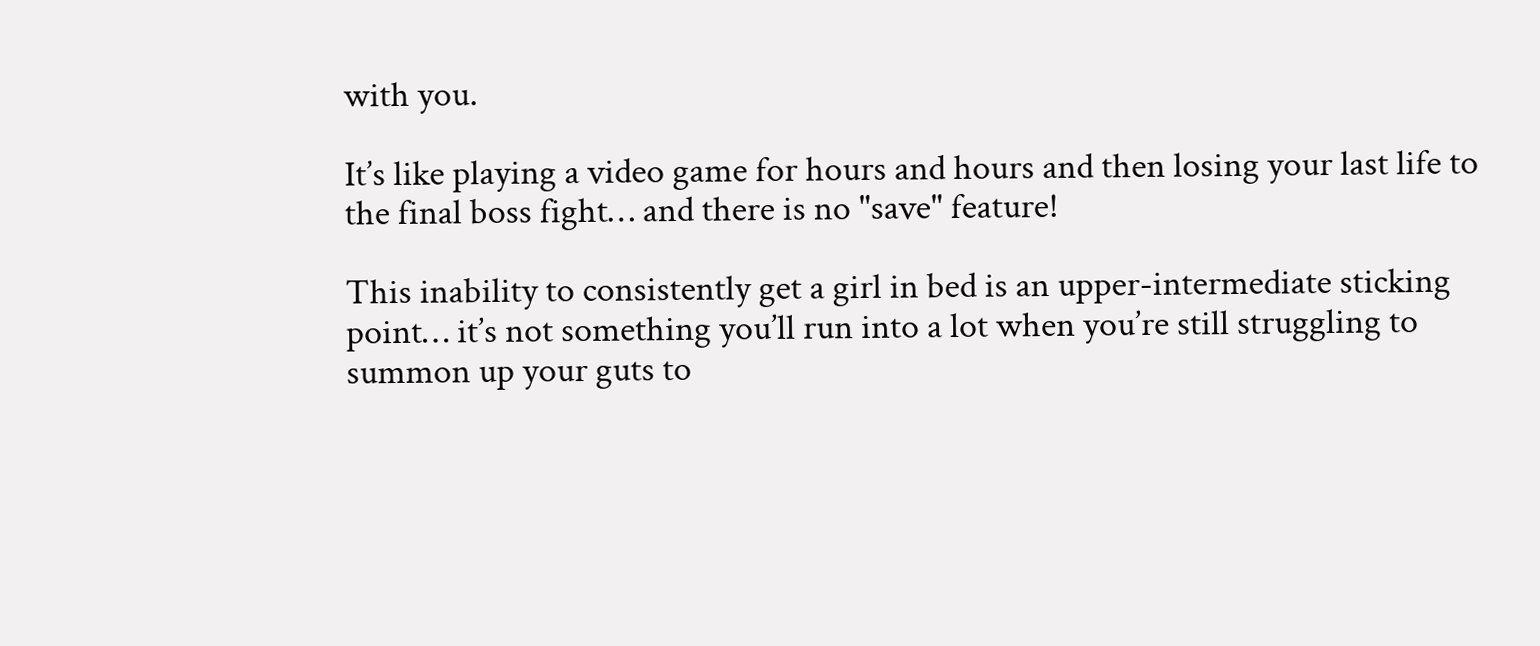with you.

It’s like playing a video game for hours and hours and then losing your last life to the final boss fight… and there is no "save" feature!

This inability to consistently get a girl in bed is an upper-intermediate sticking point… it’s not something you’ll run into a lot when you’re still struggling to summon up your guts to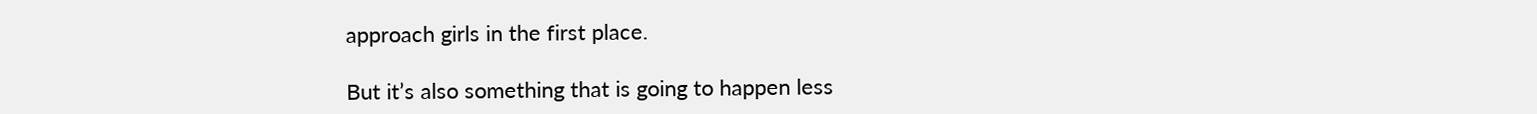approach girls in the first place.

But it’s also something that is going to happen less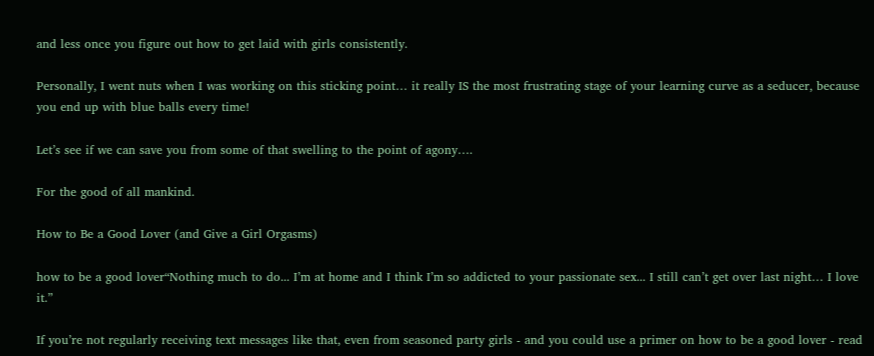and less once you figure out how to get laid with girls consistently.

Personally, I went nuts when I was working on this sticking point… it really IS the most frustrating stage of your learning curve as a seducer, because you end up with blue balls every time!

Let’s see if we can save you from some of that swelling to the point of agony….

For the good of all mankind.

How to Be a Good Lover (and Give a Girl Orgasms)

how to be a good lover“Nothing much to do... I’m at home and I think I’m so addicted to your passionate sex... I still can’t get over last night… I love it.”

If you’re not regularly receiving text messages like that, even from seasoned party girls - and you could use a primer on how to be a good lover - read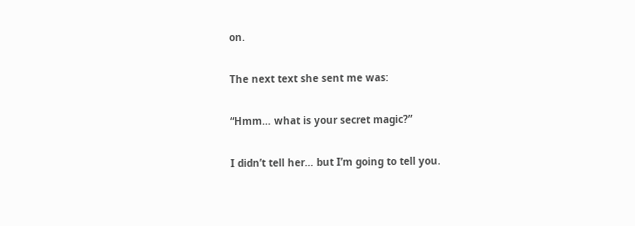on.

The next text she sent me was:

“Hmm… what is your secret magic?”

I didn’t tell her… but I’m going to tell you.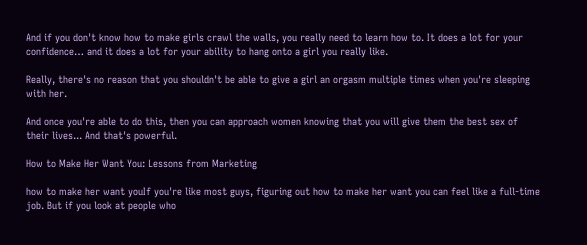And if you don't know how to make girls crawl the walls, you really need to learn how to. It does a lot for your confidence… and it does a lot for your ability to hang onto a girl you really like.

Really, there's no reason that you shouldn't be able to give a girl an orgasm multiple times when you're sleeping with her.

And once you're able to do this, then you can approach women knowing that you will give them the best sex of their lives... And that's powerful.

How to Make Her Want You: Lessons from Marketing

how to make her want youIf you're like most guys, figuring out how to make her want you can feel like a full-time job. But if you look at people who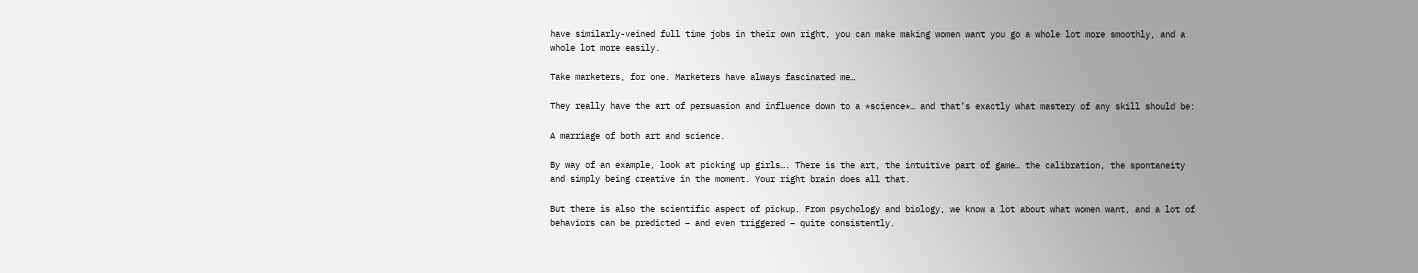have similarly-veined full time jobs in their own right, you can make making women want you go a whole lot more smoothly, and a whole lot more easily.

Take marketers, for one. Marketers have always fascinated me…

They really have the art of persuasion and influence down to a *science*… and that’s exactly what mastery of any skill should be:

A marriage of both art and science.

By way of an example, look at picking up girls…. There is the art, the intuitive part of game… the calibration, the spontaneity and simply being creative in the moment. Your right brain does all that.

But there is also the scientific aspect of pickup. From psychology and biology, we know a lot about what women want, and a lot of behaviors can be predicted – and even triggered – quite consistently.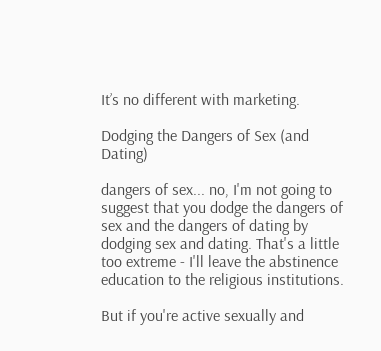It’s no different with marketing.

Dodging the Dangers of Sex (and Dating)

dangers of sex... no, I'm not going to suggest that you dodge the dangers of sex and the dangers of dating by dodging sex and dating. That's a little too extreme - I'll leave the abstinence education to the religious institutions.

But if you're active sexually and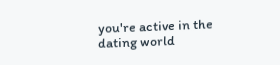you're active in the dating world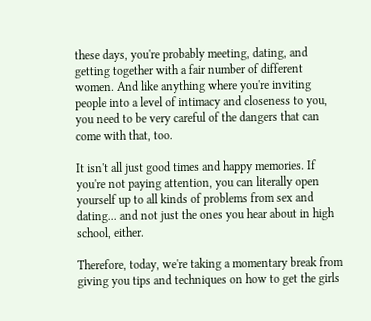these days, you're probably meeting, dating, and getting together with a fair number of different women. And like anything where you're inviting people into a level of intimacy and closeness to you, you need to be very careful of the dangers that can come with that, too.

It isn't all just good times and happy memories. If you're not paying attention, you can literally open yourself up to all kinds of problems from sex and dating... and not just the ones you hear about in high school, either.

Therefore, today, we're taking a momentary break from giving you tips and techniques on how to get the girls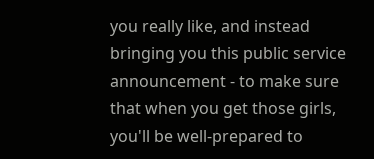you really like, and instead bringing you this public service announcement - to make sure that when you get those girls, you'll be well-prepared to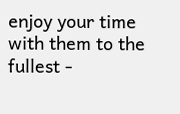enjoy your time with them to the fullest -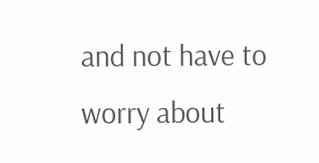and not have to worry about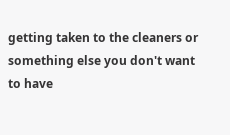getting taken to the cleaners or something else you don't want to have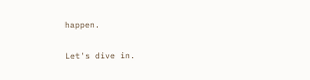happen.

Let's dive in.